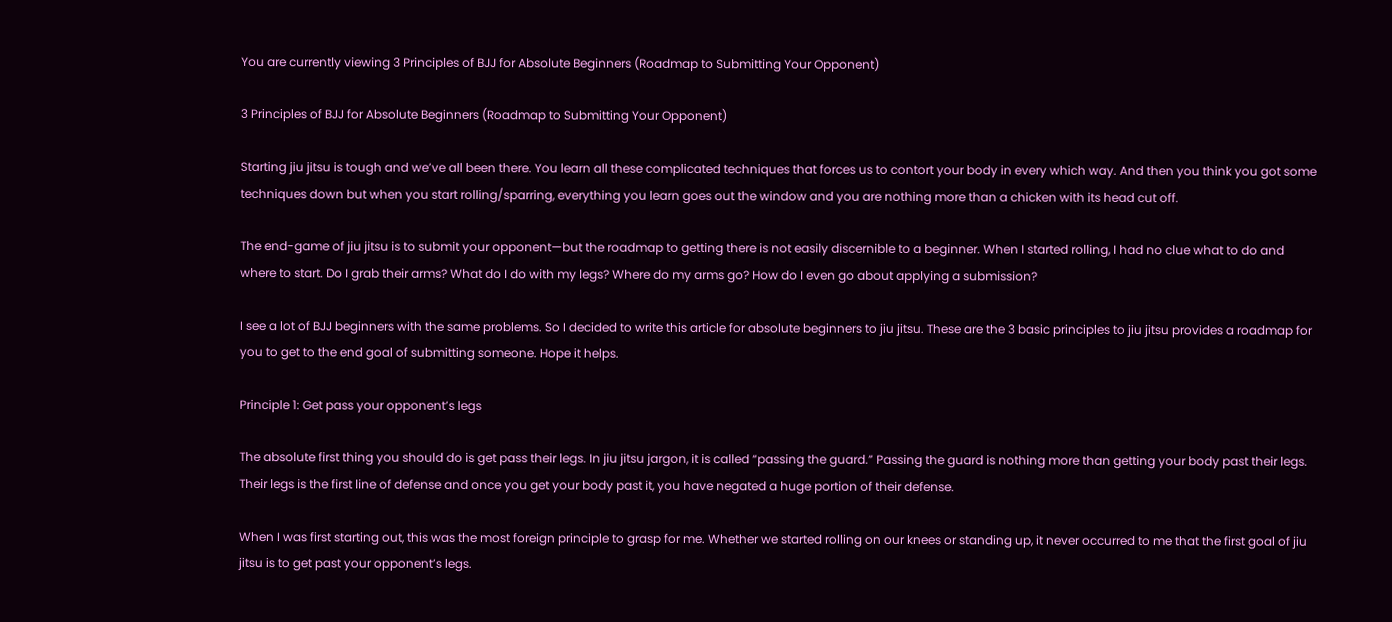You are currently viewing 3 Principles of BJJ for Absolute Beginners (Roadmap to Submitting Your Opponent)

3 Principles of BJJ for Absolute Beginners (Roadmap to Submitting Your Opponent)

Starting jiu jitsu is tough and we’ve all been there. You learn all these complicated techniques that forces us to contort your body in every which way. And then you think you got some techniques down but when you start rolling/sparring, everything you learn goes out the window and you are nothing more than a chicken with its head cut off.

The end-game of jiu jitsu is to submit your opponent—but the roadmap to getting there is not easily discernible to a beginner. When I started rolling, I had no clue what to do and where to start. Do I grab their arms? What do I do with my legs? Where do my arms go? How do I even go about applying a submission?

I see a lot of BJJ beginners with the same problems. So I decided to write this article for absolute beginners to jiu jitsu. These are the 3 basic principles to jiu jitsu provides a roadmap for you to get to the end goal of submitting someone. Hope it helps.

Principle 1: Get pass your opponent’s legs

The absolute first thing you should do is get pass their legs. In jiu jitsu jargon, it is called “passing the guard.” Passing the guard is nothing more than getting your body past their legs. Their legs is the first line of defense and once you get your body past it, you have negated a huge portion of their defense.

When I was first starting out, this was the most foreign principle to grasp for me. Whether we started rolling on our knees or standing up, it never occurred to me that the first goal of jiu jitsu is to get past your opponent’s legs.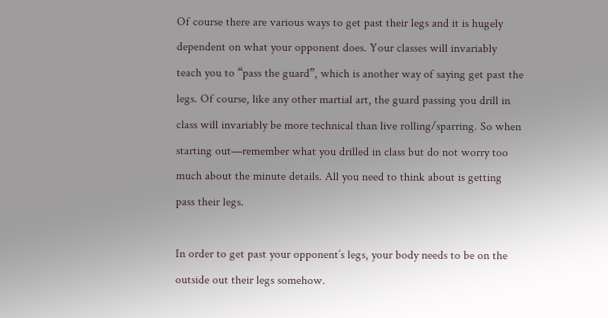Of course there are various ways to get past their legs and it is hugely dependent on what your opponent does. Your classes will invariably teach you to “pass the guard”, which is another way of saying get past the legs. Of course, like any other martial art, the guard passing you drill in class will invariably be more technical than live rolling/sparring. So when starting out—remember what you drilled in class but do not worry too much about the minute details. All you need to think about is getting pass their legs.

In order to get past your opponent’s legs, your body needs to be on the outside out their legs somehow.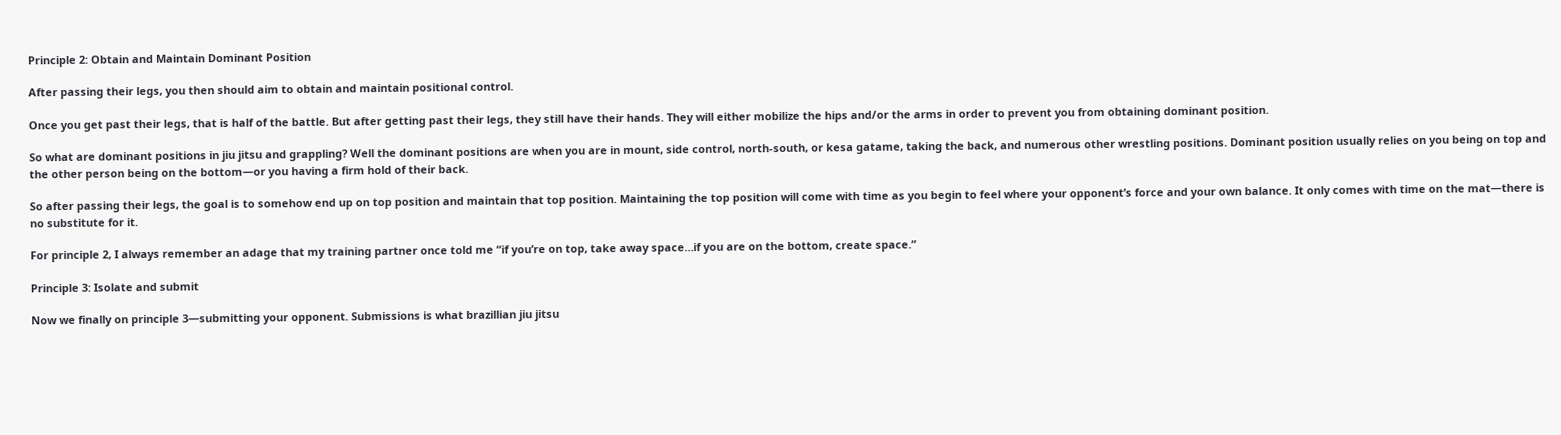Principle 2: Obtain and Maintain Dominant Position

After passing their legs, you then should aim to obtain and maintain positional control.

Once you get past their legs, that is half of the battle. But after getting past their legs, they still have their hands. They will either mobilize the hips and/or the arms in order to prevent you from obtaining dominant position.

So what are dominant positions in jiu jitsu and grappling? Well the dominant positions are when you are in mount, side control, north-south, or kesa gatame, taking the back, and numerous other wrestling positions. Dominant position usually relies on you being on top and the other person being on the bottom—or you having a firm hold of their back.

So after passing their legs, the goal is to somehow end up on top position and maintain that top position. Maintaining the top position will come with time as you begin to feel where your opponent’s force and your own balance. It only comes with time on the mat—there is no substitute for it.

For principle 2, I always remember an adage that my training partner once told me “if you’re on top, take away space…if you are on the bottom, create space.”

Principle 3: Isolate and submit

Now we finally on principle 3—submitting your opponent. Submissions is what brazillian jiu jitsu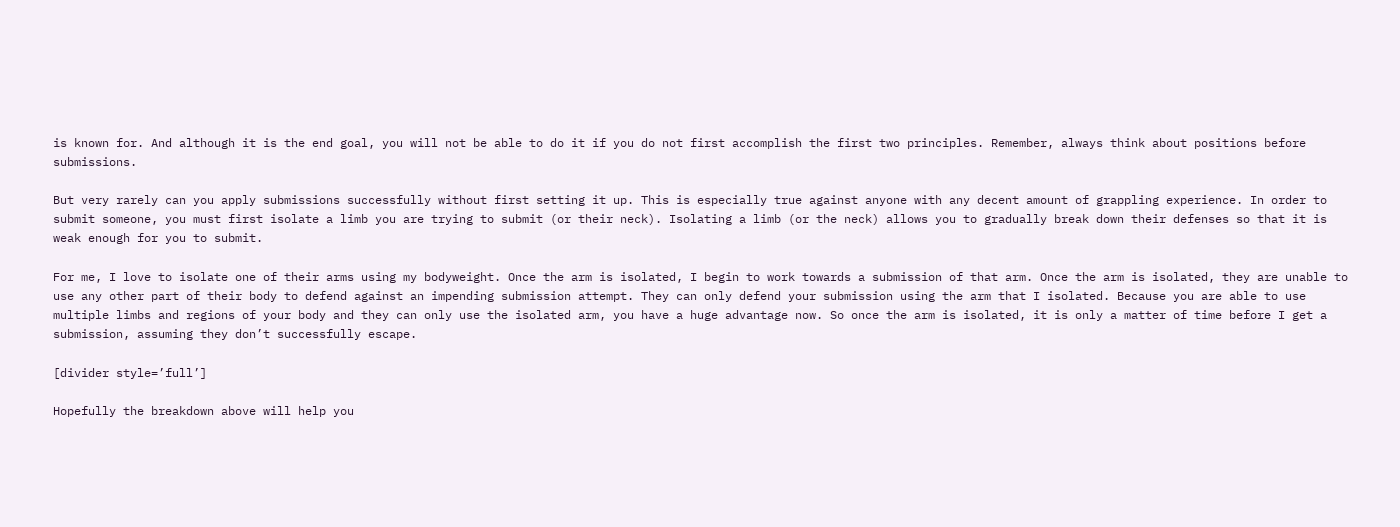is known for. And although it is the end goal, you will not be able to do it if you do not first accomplish the first two principles. Remember, always think about positions before submissions.

But very rarely can you apply submissions successfully without first setting it up. This is especially true against anyone with any decent amount of grappling experience. In order to submit someone, you must first isolate a limb you are trying to submit (or their neck). Isolating a limb (or the neck) allows you to gradually break down their defenses so that it is weak enough for you to submit.

For me, I love to isolate one of their arms using my bodyweight. Once the arm is isolated, I begin to work towards a submission of that arm. Once the arm is isolated, they are unable to use any other part of their body to defend against an impending submission attempt. They can only defend your submission using the arm that I isolated. Because you are able to use multiple limbs and regions of your body and they can only use the isolated arm, you have a huge advantage now. So once the arm is isolated, it is only a matter of time before I get a submission, assuming they don’t successfully escape.

[divider style=’full’]

Hopefully the breakdown above will help you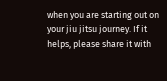when you are starting out on your jiu jitsu journey. If it helps, please share it with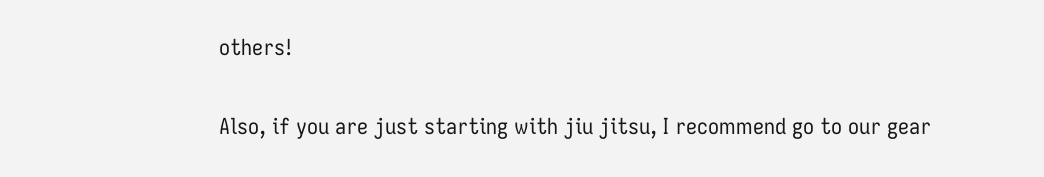others!

Also, if you are just starting with jiu jitsu, I recommend go to our gear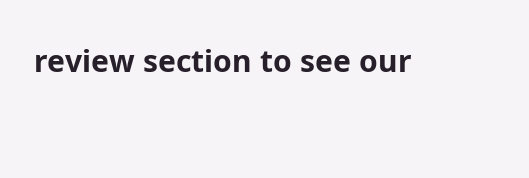review section to see our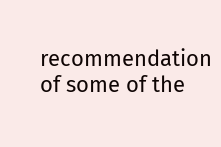recommendation of some of the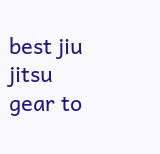best jiu jitsu gear to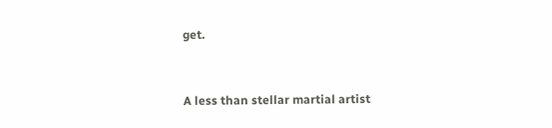get.


A less than stellar martial artist